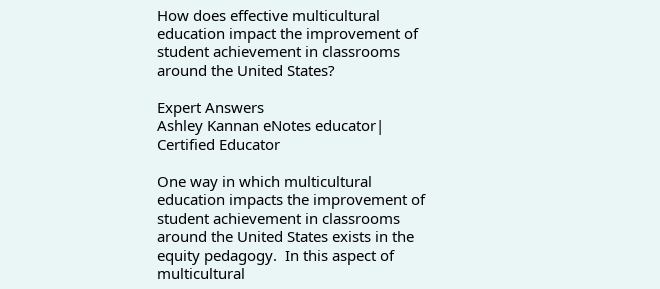How does effective multicultural education impact the improvement of student achievement in classrooms around the United States?

Expert Answers
Ashley Kannan eNotes educator| Certified Educator

One way in which multicultural education impacts the improvement of student achievement in classrooms around the United States exists in the equity pedagogy.  In this aspect of multicultural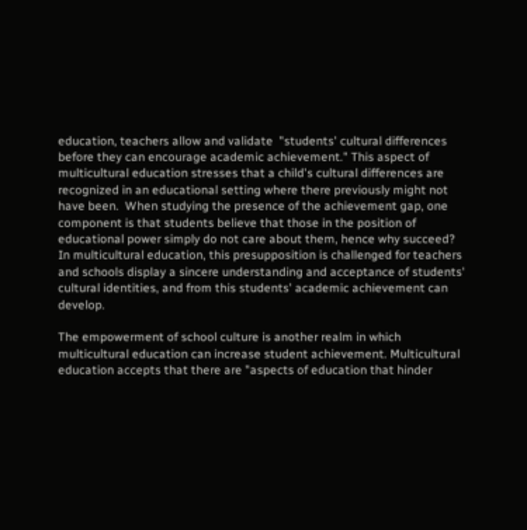education, teachers allow and validate  "students' cultural differences before they can encourage academic achievement." This aspect of multicultural education stresses that a child's cultural differences are recognized in an educational setting where there previously might not have been.  When studying the presence of the achievement gap, one component is that students believe that those in the position of educational power simply do not care about them, hence why succeed?  In multicultural education, this presupposition is challenged for teachers and schools display a sincere understanding and acceptance of students' cultural identities, and from this students' academic achievement can develop.

The empowerment of school culture is another realm in which multicultural education can increase student achievement. Multicultural education accepts that there are "aspects of education that hinder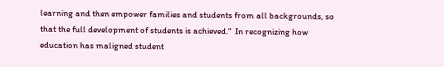learning and then empower families and students from all backgrounds, so that the full development of students is achieved."  In recognizing how education has maligned student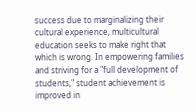success due to marginalizing their cultural experience, multicultural education seeks to make right that which is wrong. In empowering families and striving for a "full development of students," student achievement is improved in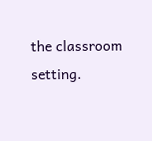the classroom setting.